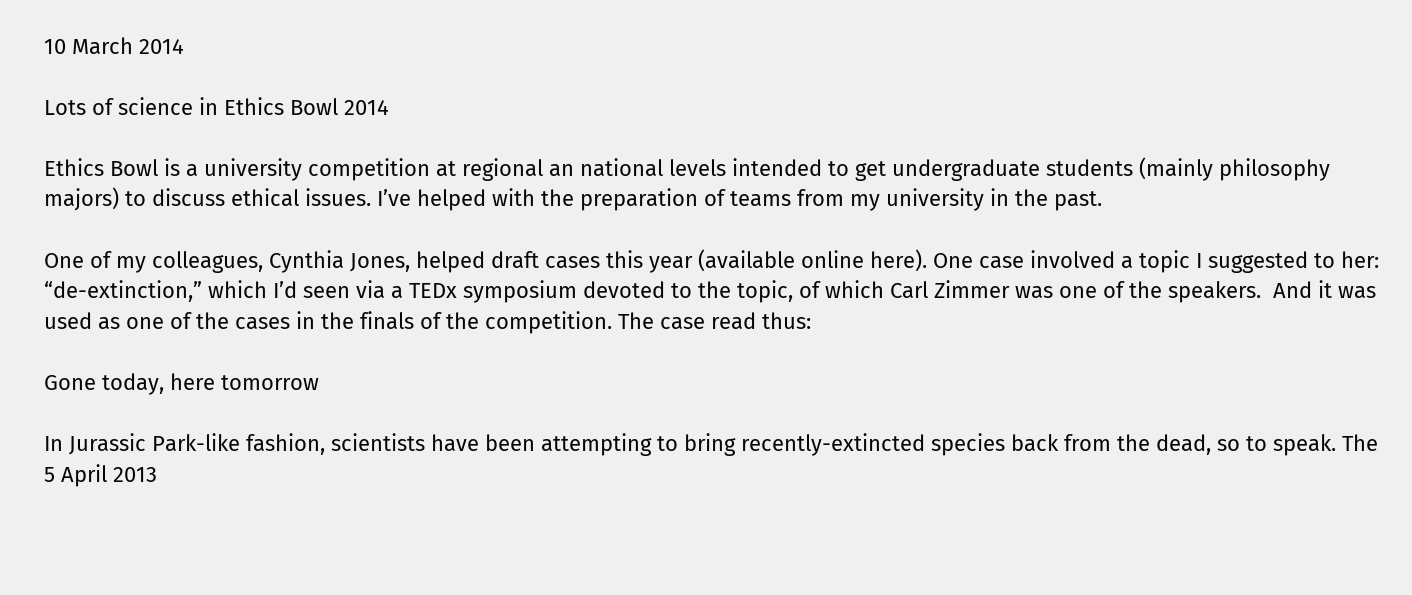10 March 2014

Lots of science in Ethics Bowl 2014

Ethics Bowl is a university competition at regional an national levels intended to get undergraduate students (mainly philosophy majors) to discuss ethical issues. I’ve helped with the preparation of teams from my university in the past.

One of my colleagues, Cynthia Jones, helped draft cases this year (available online here). One case involved a topic I suggested to her: “de-extinction,” which I’d seen via a TEDx symposium devoted to the topic, of which Carl Zimmer was one of the speakers.  And it was used as one of the cases in the finals of the competition. The case read thus:

Gone today, here tomorrow

In Jurassic Park-like fashion, scientists have been attempting to bring recently-extincted species back from the dead, so to speak. The 5 April 2013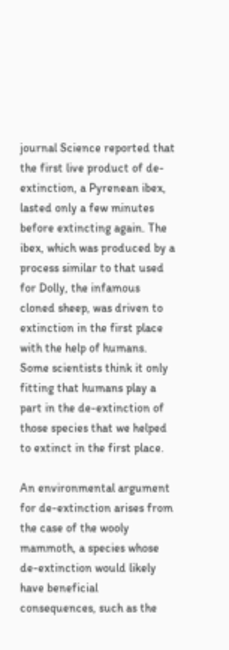journal Science reported that the first live product of de-extinction, a Pyrenean ibex, lasted only a few minutes before extincting again. The ibex, which was produced by a process similar to that used for Dolly, the infamous cloned sheep, was driven to extinction in the first place with the help of humans. Some scientists think it only fitting that humans play a part in the de-extinction of those species that we helped to extinct in the first place.

An environmental argument for de-extinction arises from the case of the wooly mammoth, a species whose de-extinction would likely have beneficial consequences, such as the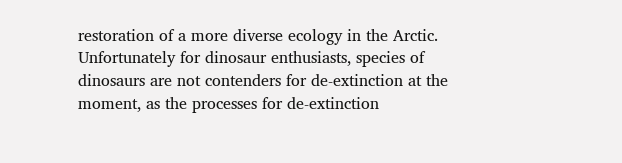restoration of a more diverse ecology in the Arctic. Unfortunately for dinosaur enthusiasts, species of dinosaurs are not contenders for de-extinction at the moment, as the processes for de-extinction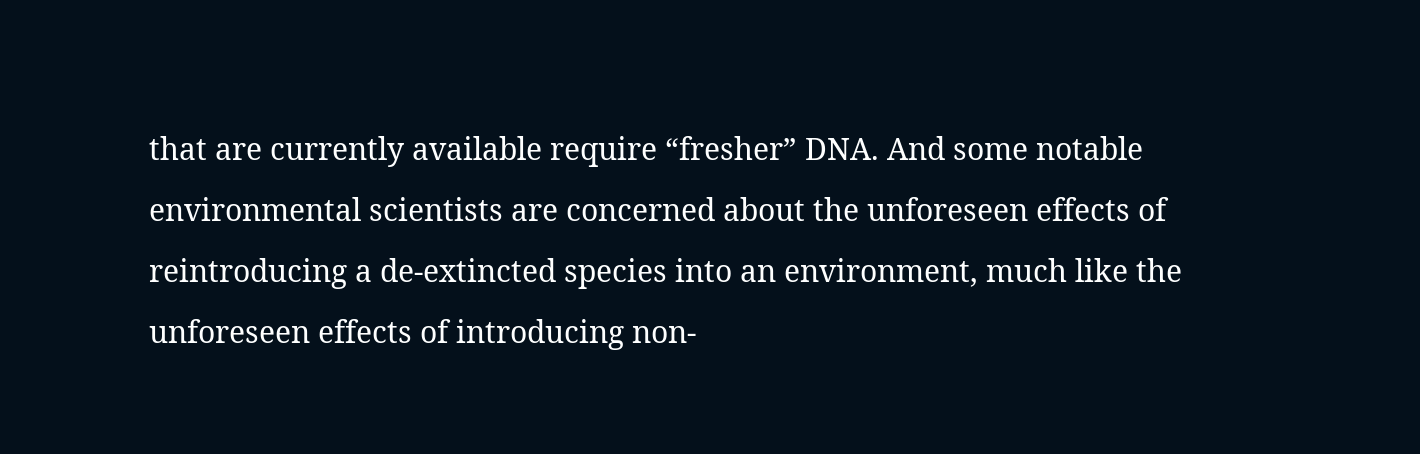that are currently available require “fresher” DNA. And some notable environmental scientists are concerned about the unforeseen effects of reintroducing a de-extincted species into an environment, much like the unforeseen effects of introducing non-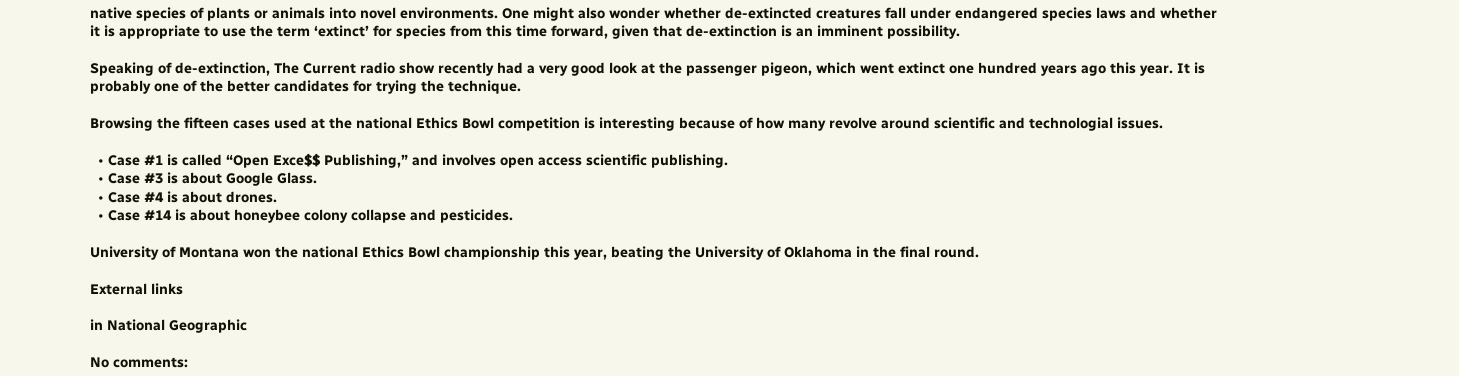native species of plants or animals into novel environments. One might also wonder whether de-extincted creatures fall under endangered species laws and whether it is appropriate to use the term ‘extinct’ for species from this time forward, given that de-extinction is an imminent possibility.

Speaking of de-extinction, The Current radio show recently had a very good look at the passenger pigeon, which went extinct one hundred years ago this year. It is probably one of the better candidates for trying the technique.

Browsing the fifteen cases used at the national Ethics Bowl competition is interesting because of how many revolve around scientific and technologial issues.

  • Case #1 is called “Open Exce$$ Publishing,” and involves open access scientific publishing.
  • Case #3 is about Google Glass.
  • Case #4 is about drones.
  • Case #14 is about honeybee colony collapse and pesticides.

University of Montana won the national Ethics Bowl championship this year, beating the University of Oklahoma in the final round.

External links

in National Geographic

No comments: